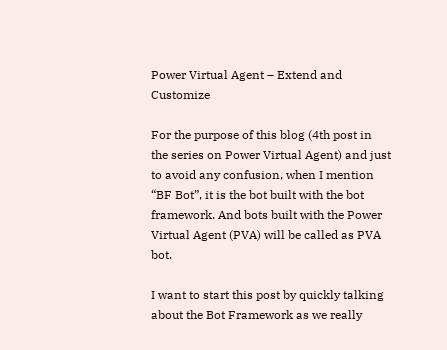Power Virtual Agent – Extend and Customize

For the purpose of this blog (4th post in the series on Power Virtual Agent) and just to avoid any confusion, when I mention “BF Bot”, it is the bot built with the bot framework. And bots built with the Power Virtual Agent (PVA) will be called as PVA bot.

I want to start this post by quickly talking about the Bot Framework as we really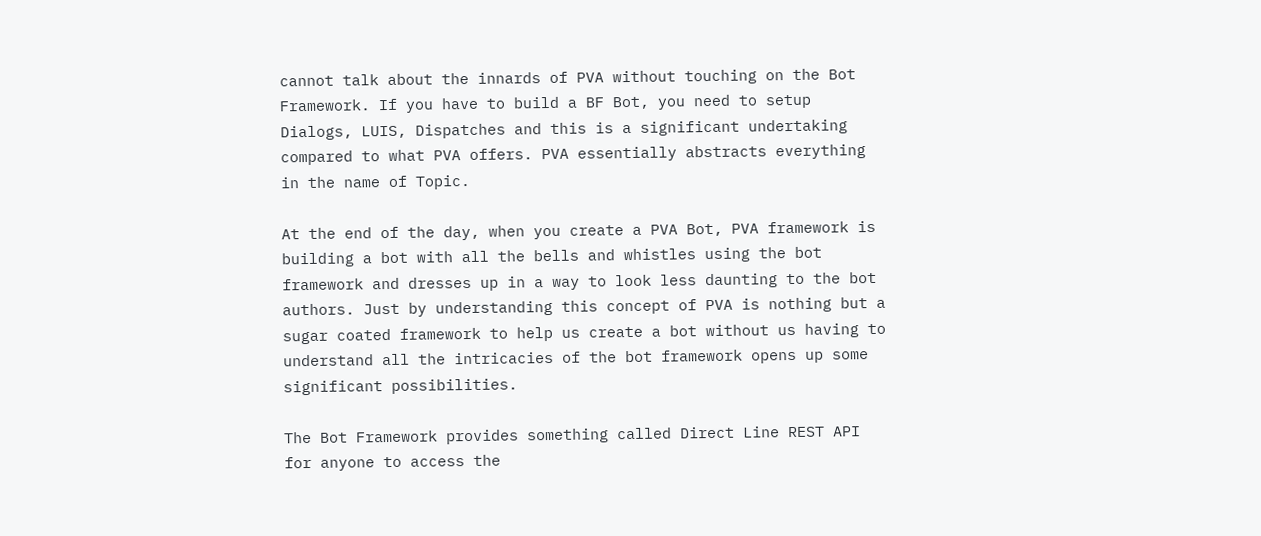cannot talk about the innards of PVA without touching on the Bot Framework. If you have to build a BF Bot, you need to setup Dialogs, LUIS, Dispatches and this is a significant undertaking compared to what PVA offers. PVA essentially abstracts everything in the name of Topic.

At the end of the day, when you create a PVA Bot, PVA framework is building a bot with all the bells and whistles using the bot framework and dresses up in a way to look less daunting to the bot authors. Just by understanding this concept of PVA is nothing but a sugar coated framework to help us create a bot without us having to understand all the intricacies of the bot framework opens up some significant possibilities.

The Bot Framework provides something called Direct Line REST API for anyone to access the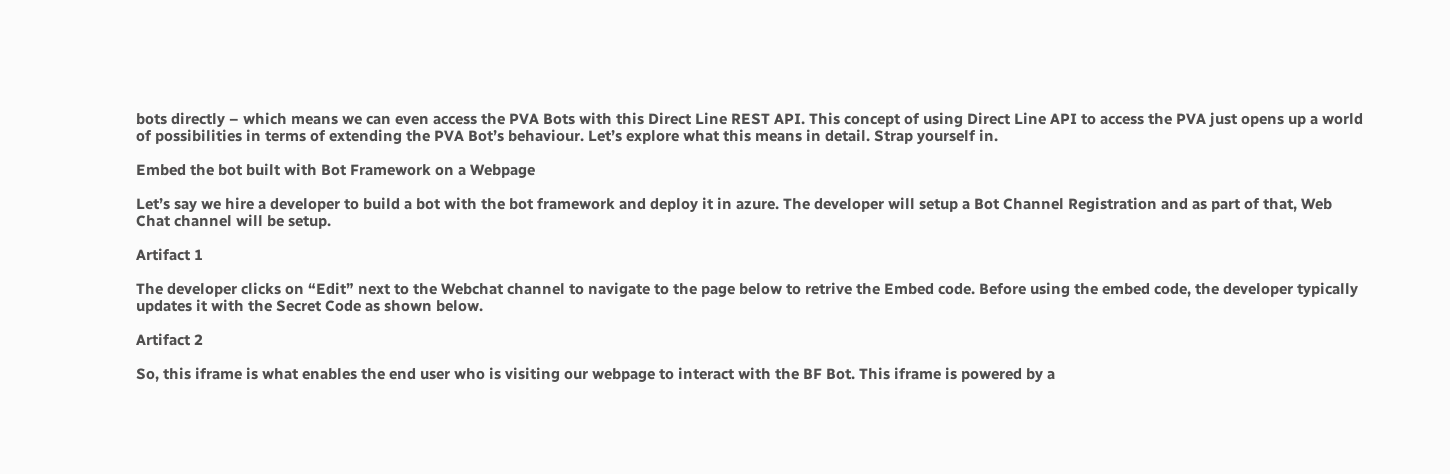bots directly – which means we can even access the PVA Bots with this Direct Line REST API. This concept of using Direct Line API to access the PVA just opens up a world of possibilities in terms of extending the PVA Bot’s behaviour. Let’s explore what this means in detail. Strap yourself in.

Embed the bot built with Bot Framework on a Webpage

Let’s say we hire a developer to build a bot with the bot framework and deploy it in azure. The developer will setup a Bot Channel Registration and as part of that, Web Chat channel will be setup.

Artifact 1

The developer clicks on “Edit” next to the Webchat channel to navigate to the page below to retrive the Embed code. Before using the embed code, the developer typically updates it with the Secret Code as shown below.

Artifact 2

So, this iframe is what enables the end user who is visiting our webpage to interact with the BF Bot. This iframe is powered by a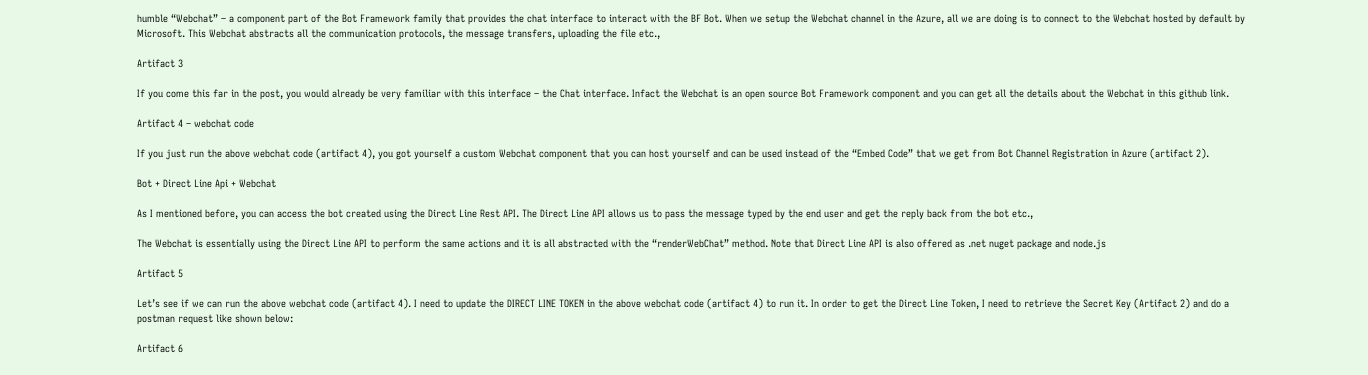humble “Webchat” – a component part of the Bot Framework family that provides the chat interface to interact with the BF Bot. When we setup the Webchat channel in the Azure, all we are doing is to connect to the Webchat hosted by default by Microsoft. This Webchat abstracts all the communication protocols, the message transfers, uploading the file etc.,

Artifact 3

If you come this far in the post, you would already be very familiar with this interface – the Chat interface. Infact the Webchat is an open source Bot Framework component and you can get all the details about the Webchat in this github link.

Artifact 4 – webchat code

If you just run the above webchat code (artifact 4), you got yourself a custom Webchat component that you can host yourself and can be used instead of the “Embed Code” that we get from Bot Channel Registration in Azure (artifact 2).

Bot + Direct Line Api + Webchat

As I mentioned before, you can access the bot created using the Direct Line Rest API. The Direct Line API allows us to pass the message typed by the end user and get the reply back from the bot etc.,

The Webchat is essentially using the Direct Line API to perform the same actions and it is all abstracted with the “renderWebChat” method. Note that Direct Line API is also offered as .net nuget package and node.js

Artifact 5

Let’s see if we can run the above webchat code (artifact 4). I need to update the DIRECT LINE TOKEN in the above webchat code (artifact 4) to run it. In order to get the Direct Line Token, I need to retrieve the Secret Key (Artifact 2) and do a postman request like shown below:

Artifact 6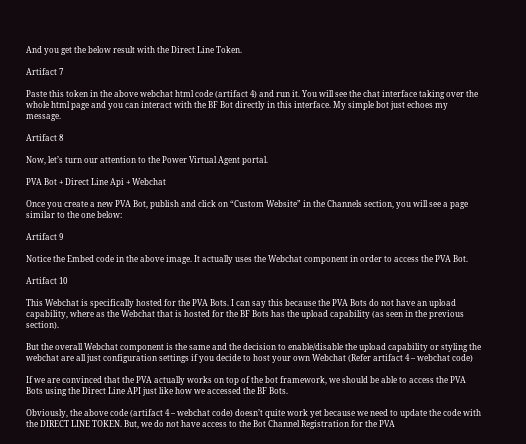And you get the below result with the Direct Line Token.

Artifact 7

Paste this token in the above webchat html code (artifact 4) and run it. You will see the chat interface taking over the whole html page and you can interact with the BF Bot directly in this interface. My simple bot just echoes my message.

Artifact 8

Now, let’s turn our attention to the Power Virtual Agent portal.

PVA Bot + Direct Line Api + Webchat

Once you create a new PVA Bot, publish and click on “Custom Website” in the Channels section, you will see a page similar to the one below:

Artifact 9

Notice the Embed code in the above image. It actually uses the Webchat component in order to access the PVA Bot.

Artifact 10

This Webchat is specifically hosted for the PVA Bots. I can say this because the PVA Bots do not have an upload capability, where as the Webchat that is hosted for the BF Bots has the upload capability (as seen in the previous section).

But the overall Webchat component is the same and the decision to enable/disable the upload capability or styling the webchat are all just configuration settings if you decide to host your own Webchat (Refer artifact 4 – webchat code)

If we are convinced that the PVA actually works on top of the bot framework, we should be able to access the PVA Bots using the Direct Line API just like how we accessed the BF Bots.

Obviously, the above code (artifact 4 – webchat code) doesn’t quite work yet because we need to update the code with the DIRECT LINE TOKEN. But, we do not have access to the Bot Channel Registration for the PVA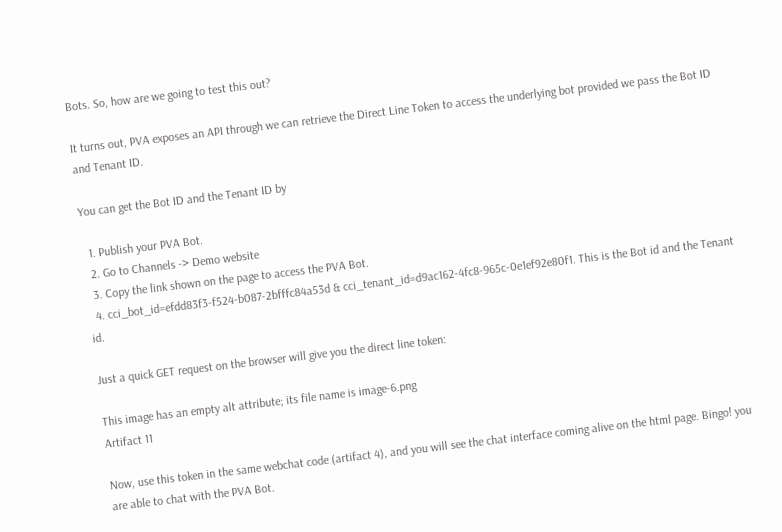Bots. So, how are we going to test this out?

It turns out, PVA exposes an API through we can retrieve the Direct Line Token to access the underlying bot provided we pass the Bot ID and Tenant ID.

You can get the Bot ID and the Tenant ID by

  1. Publish your PVA Bot.
  2. Go to Channels -> Demo website
  3. Copy the link shown on the page to access the PVA Bot.
  4. cci_bot_id=efdd83f3-f524-b087-2bfffc84a53d & cci_tenant_id=d9ac162-4fc8-965c-0e1ef92e80f1. This is the Bot id and the Tenant id.

Just a quick GET request on the browser will give you the direct line token:

This image has an empty alt attribute; its file name is image-6.png
Artifact 11

Now, use this token in the same webchat code (artifact 4), and you will see the chat interface coming alive on the html page. Bingo! you are able to chat with the PVA Bot.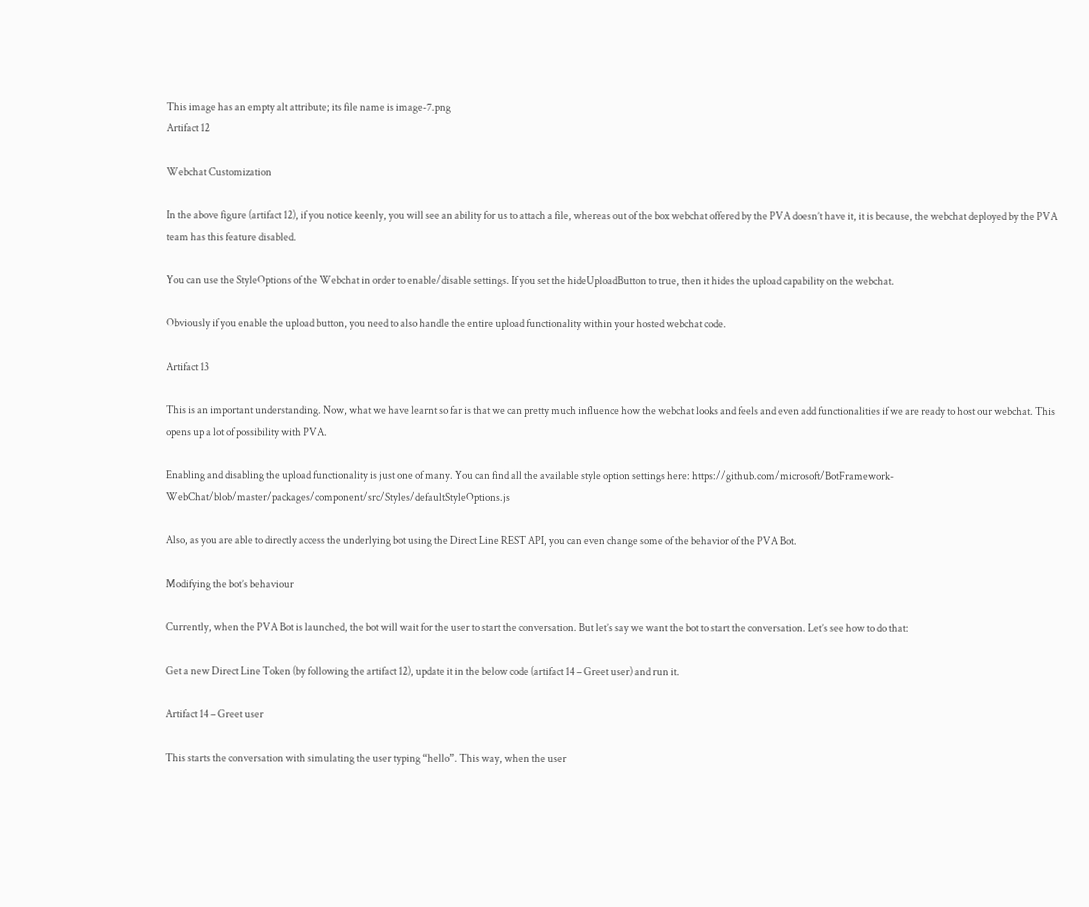This image has an empty alt attribute; its file name is image-7.png
Artifact 12

Webchat Customization

In the above figure (artifact 12), if you notice keenly, you will see an ability for us to attach a file, whereas out of the box webchat offered by the PVA doesn’t have it, it is because, the webchat deployed by the PVA team has this feature disabled.

You can use the StyleOptions of the Webchat in order to enable/disable settings. If you set the hideUploadButton to true, then it hides the upload capability on the webchat.

Obviously if you enable the upload button, you need to also handle the entire upload functionality within your hosted webchat code.

Artifact 13

This is an important understanding. Now, what we have learnt so far is that we can pretty much influence how the webchat looks and feels and even add functionalities if we are ready to host our webchat. This opens up a lot of possibility with PVA.

Enabling and disabling the upload functionality is just one of many. You can find all the available style option settings here: https://github.com/microsoft/BotFramework-WebChat/blob/master/packages/component/src/Styles/defaultStyleOptions.js

Also, as you are able to directly access the underlying bot using the Direct Line REST API, you can even change some of the behavior of the PVA Bot.

Modifying the bot’s behaviour

Currently, when the PVA Bot is launched, the bot will wait for the user to start the conversation. But let’s say we want the bot to start the conversation. Let’s see how to do that:

Get a new Direct Line Token (by following the artifact 12), update it in the below code (artifact 14 – Greet user) and run it.

Artifact 14 – Greet user

This starts the conversation with simulating the user typing “hello”. This way, when the user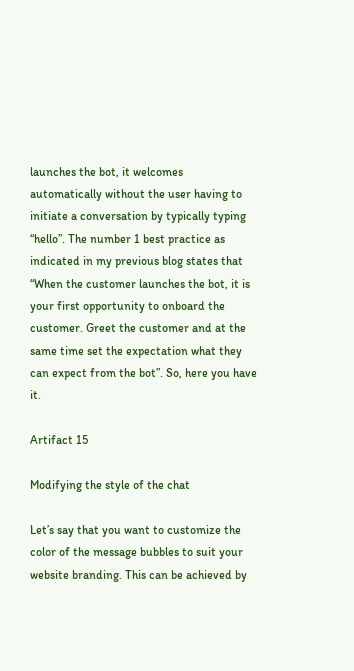launches the bot, it welcomes automatically without the user having to initiate a conversation by typically typing “hello”. The number 1 best practice as indicated in my previous blog states that “When the customer launches the bot, it is your first opportunity to onboard the customer. Greet the customer and at the same time set the expectation what they can expect from the bot”. So, here you have it.

Artifact 15

Modifying the style of the chat

Let’s say that you want to customize the color of the message bubbles to suit your website branding. This can be achieved by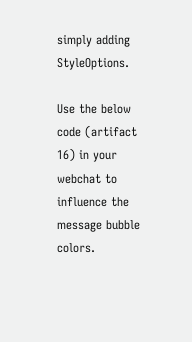simply adding StyleOptions.

Use the below code (artifact 16) in your webchat to influence the message bubble colors.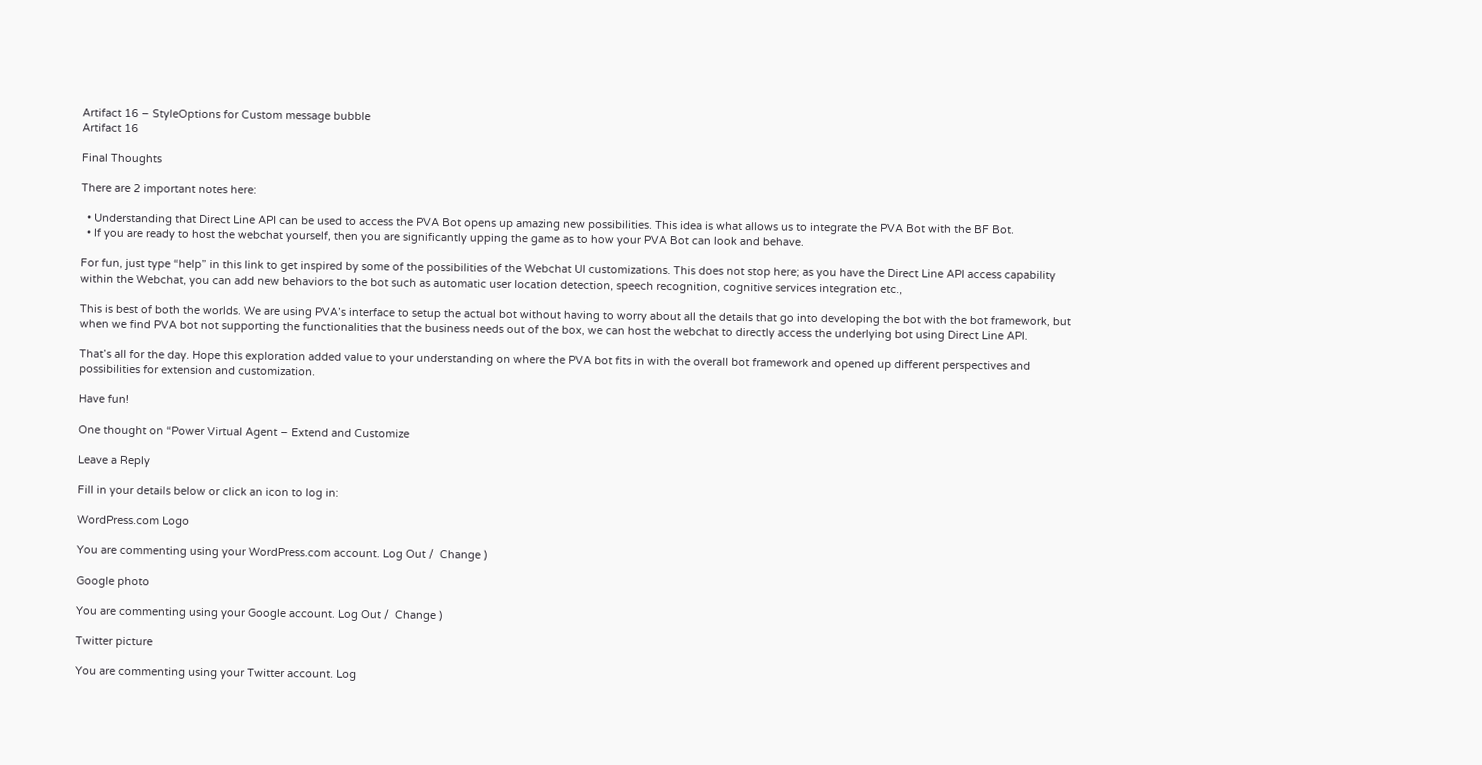Artifact 16 – StyleOptions for Custom message bubble
Artifact 16

Final Thoughts

There are 2 important notes here:

  • Understanding that Direct Line API can be used to access the PVA Bot opens up amazing new possibilities. This idea is what allows us to integrate the PVA Bot with the BF Bot.
  • If you are ready to host the webchat yourself, then you are significantly upping the game as to how your PVA Bot can look and behave.

For fun, just type “help” in this link to get inspired by some of the possibilities of the Webchat UI customizations. This does not stop here; as you have the Direct Line API access capability within the Webchat, you can add new behaviors to the bot such as automatic user location detection, speech recognition, cognitive services integration etc.,

This is best of both the worlds. We are using PVA’s interface to setup the actual bot without having to worry about all the details that go into developing the bot with the bot framework, but when we find PVA bot not supporting the functionalities that the business needs out of the box, we can host the webchat to directly access the underlying bot using Direct Line API.

That’s all for the day. Hope this exploration added value to your understanding on where the PVA bot fits in with the overall bot framework and opened up different perspectives and possibilities for extension and customization.

Have fun!

One thought on “Power Virtual Agent – Extend and Customize

Leave a Reply

Fill in your details below or click an icon to log in:

WordPress.com Logo

You are commenting using your WordPress.com account. Log Out /  Change )

Google photo

You are commenting using your Google account. Log Out /  Change )

Twitter picture

You are commenting using your Twitter account. Log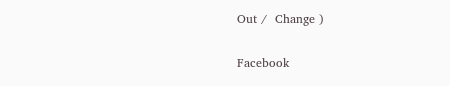Out /  Change )

Facebook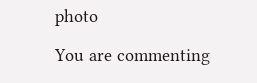photo

You are commenting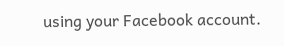using your Facebook account.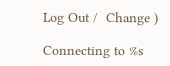Log Out /  Change )

Connecting to %s